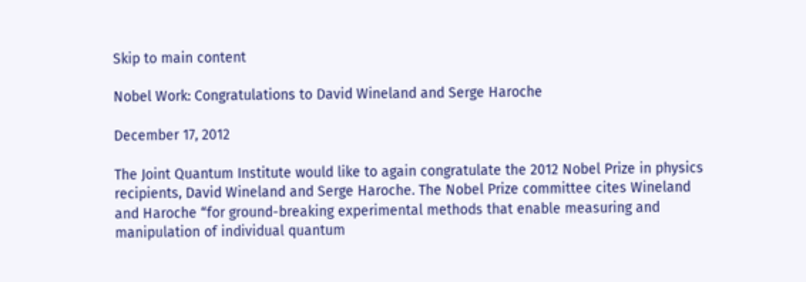Skip to main content

Nobel Work: Congratulations to David Wineland and Serge Haroche

December 17, 2012

The Joint Quantum Institute would like to again congratulate the 2012 Nobel Prize in physics recipients, David Wineland and Serge Haroche. The Nobel Prize committee cites Wineland and Haroche “for ground-breaking experimental methods that enable measuring and manipulation of individual quantum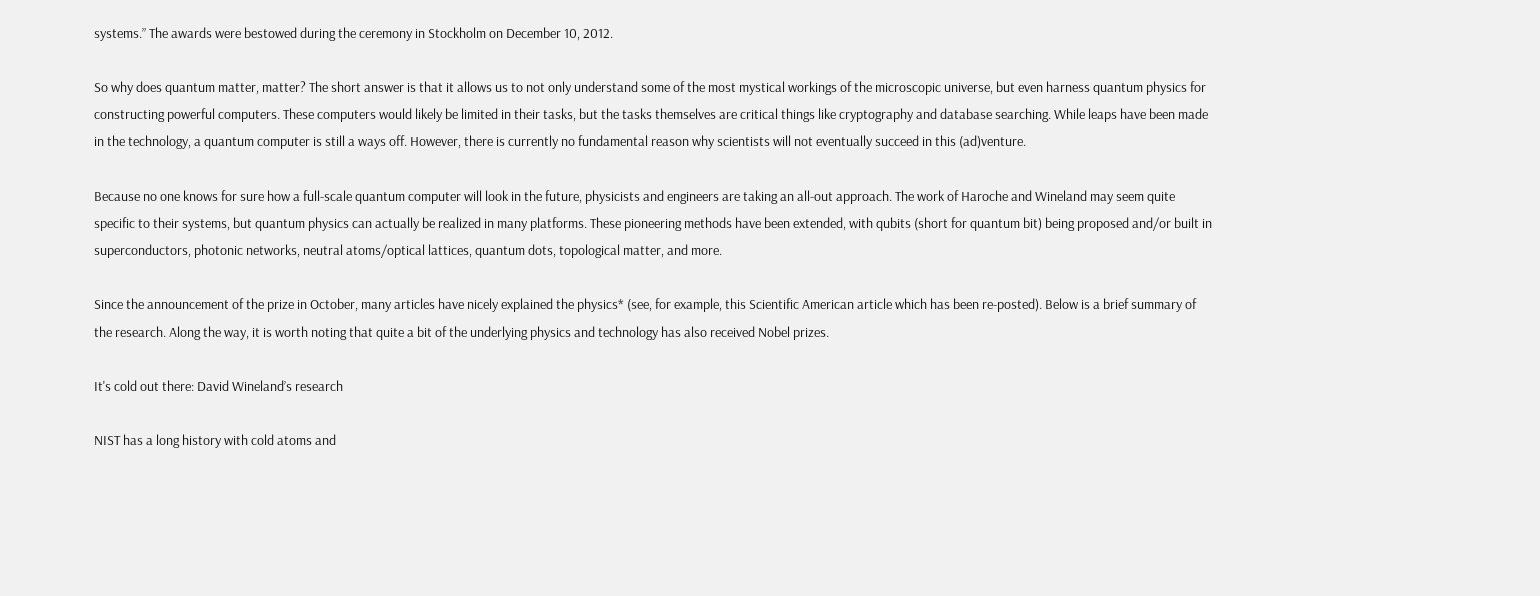systems.” The awards were bestowed during the ceremony in Stockholm on December 10, 2012.

So why does quantum matter, matter? The short answer is that it allows us to not only understand some of the most mystical workings of the microscopic universe, but even harness quantum physics for constructing powerful computers. These computers would likely be limited in their tasks, but the tasks themselves are critical things like cryptography and database searching. While leaps have been made in the technology, a quantum computer is still a ways off. However, there is currently no fundamental reason why scientists will not eventually succeed in this (ad)venture.

Because no one knows for sure how a full-scale quantum computer will look in the future, physicists and engineers are taking an all-out approach. The work of Haroche and Wineland may seem quite specific to their systems, but quantum physics can actually be realized in many platforms. These pioneering methods have been extended, with qubits (short for quantum bit) being proposed and/or built in superconductors, photonic networks, neutral atoms/optical lattices, quantum dots, topological matter, and more.

Since the announcement of the prize in October, many articles have nicely explained the physics* (see, for example, this Scientific American article which has been re-posted). Below is a brief summary of the research. Along the way, it is worth noting that quite a bit of the underlying physics and technology has also received Nobel prizes.

It's cold out there: David Wineland’s research

NIST has a long history with cold atoms and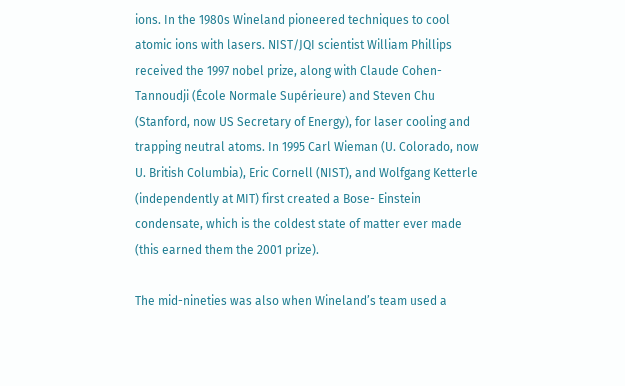ions. In the 1980s Wineland pioneered techniques to cool atomic ions with lasers. NIST/JQI scientist William Phillips received the 1997 nobel prize, along with Claude Cohen-Tannoudji (École Normale Supérieure) and Steven Chu (Stanford, now US Secretary of Energy), for laser cooling and trapping neutral atoms. In 1995 Carl Wieman (U. Colorado, now U. British Columbia), Eric Cornell (NIST), and Wolfgang Ketterle (independently at MIT) first created a Bose- Einstein condensate, which is the coldest state of matter ever made (this earned them the 2001 prize).

The mid-nineties was also when Wineland’s team used a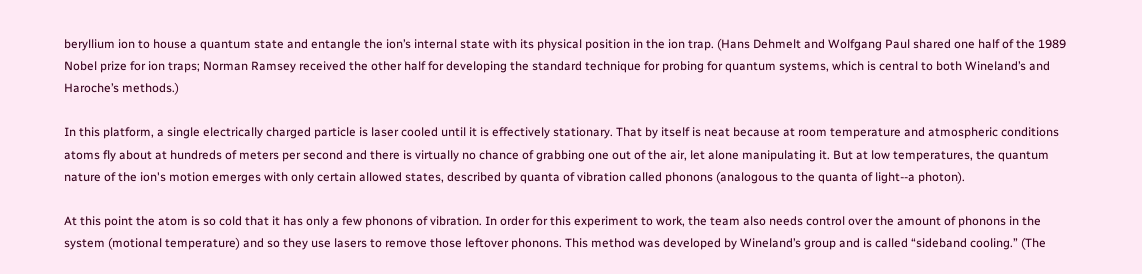beryllium ion to house a quantum state and entangle the ion’s internal state with its physical position in the ion trap. (Hans Dehmelt and Wolfgang Paul shared one half of the 1989 Nobel prize for ion traps; Norman Ramsey received the other half for developing the standard technique for probing for quantum systems, which is central to both Wineland’s and Haroche’s methods.)

In this platform, a single electrically charged particle is laser cooled until it is effectively stationary. That by itself is neat because at room temperature and atmospheric conditions atoms fly about at hundreds of meters per second and there is virtually no chance of grabbing one out of the air, let alone manipulating it. But at low temperatures, the quantum nature of the ion's motion emerges with only certain allowed states, described by quanta of vibration called phonons (analogous to the quanta of light--a photon).

At this point the atom is so cold that it has only a few phonons of vibration. In order for this experiment to work, the team also needs control over the amount of phonons in the system (motional temperature) and so they use lasers to remove those leftover phonons. This method was developed by Wineland’s group and is called “sideband cooling.” (The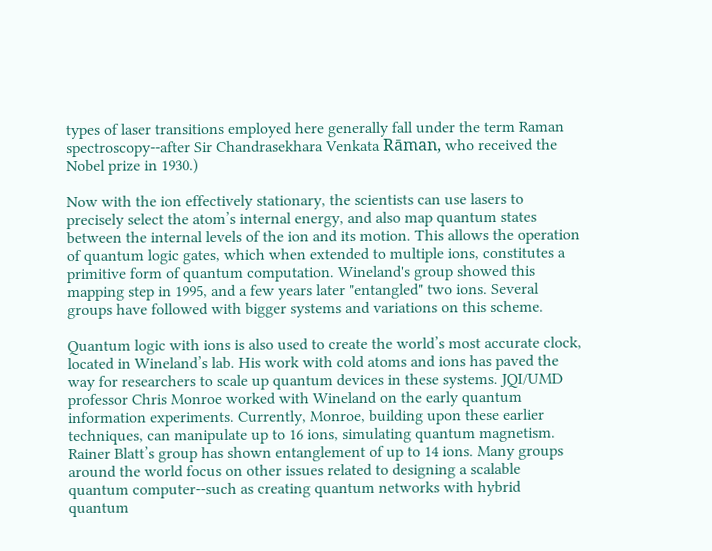types of laser transitions employed here generally fall under the term Raman spectroscopy--after Sir Chandrasekhara Venkata Rāman, who received the Nobel prize in 1930.)

Now with the ion effectively stationary, the scientists can use lasers to precisely select the atom’s internal energy, and also map quantum states between the internal levels of the ion and its motion. This allows the operation of quantum logic gates, which when extended to multiple ions, constitutes a primitive form of quantum computation. Wineland's group showed this mapping step in 1995, and a few years later "entangled" two ions. Several groups have followed with bigger systems and variations on this scheme.

Quantum logic with ions is also used to create the world’s most accurate clock, located in Wineland’s lab. His work with cold atoms and ions has paved the way for researchers to scale up quantum devices in these systems. JQI/UMD professor Chris Monroe worked with Wineland on the early quantum information experiments. Currently, Monroe, building upon these earlier techniques, can manipulate up to 16 ions, simulating quantum magnetism. Rainer Blatt’s group has shown entanglement of up to 14 ions. Many groups around the world focus on other issues related to designing a scalable quantum computer--such as creating quantum networks with hybrid quantum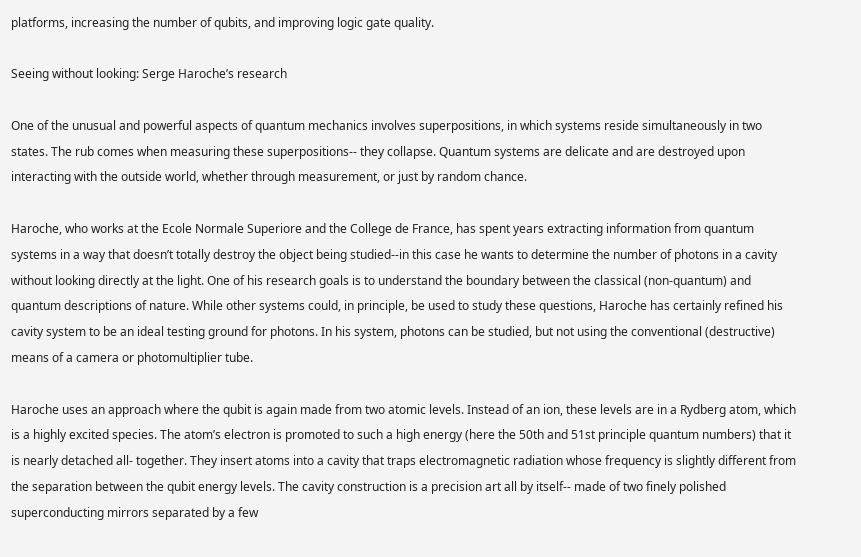platforms, increasing the number of qubits, and improving logic gate quality.

Seeing without looking: Serge Haroche’s research

One of the unusual and powerful aspects of quantum mechanics involves superpositions, in which systems reside simultaneously in two states. The rub comes when measuring these superpositions-- they collapse. Quantum systems are delicate and are destroyed upon interacting with the outside world, whether through measurement, or just by random chance.

Haroche, who works at the Ecole Normale Superiore and the College de France, has spent years extracting information from quantum systems in a way that doesn’t totally destroy the object being studied--in this case he wants to determine the number of photons in a cavity without looking directly at the light. One of his research goals is to understand the boundary between the classical (non-quantum) and quantum descriptions of nature. While other systems could, in principle, be used to study these questions, Haroche has certainly refined his cavity system to be an ideal testing ground for photons. In his system, photons can be studied, but not using the conventional (destructive) means of a camera or photomultiplier tube.

Haroche uses an approach where the qubit is again made from two atomic levels. Instead of an ion, these levels are in a Rydberg atom, which is a highly excited species. The atom’s electron is promoted to such a high energy (here the 50th and 51st principle quantum numbers) that it is nearly detached all- together. They insert atoms into a cavity that traps electromagnetic radiation whose frequency is slightly different from the separation between the qubit energy levels. The cavity construction is a precision art all by itself-- made of two finely polished superconducting mirrors separated by a few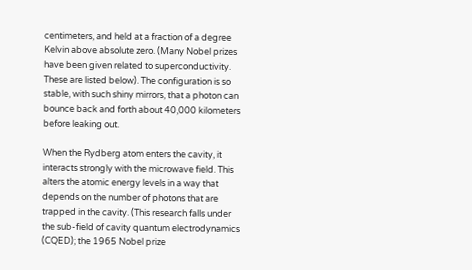centimeters, and held at a fraction of a degree Kelvin above absolute zero. (Many Nobel prizes have been given related to superconductivity. These are listed below). The configuration is so stable, with such shiny mirrors, that a photon can bounce back and forth about 40,000 kilometers before leaking out.

When the Rydberg atom enters the cavity, it interacts strongly with the microwave field. This alters the atomic energy levels in a way that depends on the number of photons that are trapped in the cavity. (This research falls under the sub-field of cavity quantum electrodynamics (CQED); the 1965 Nobel prize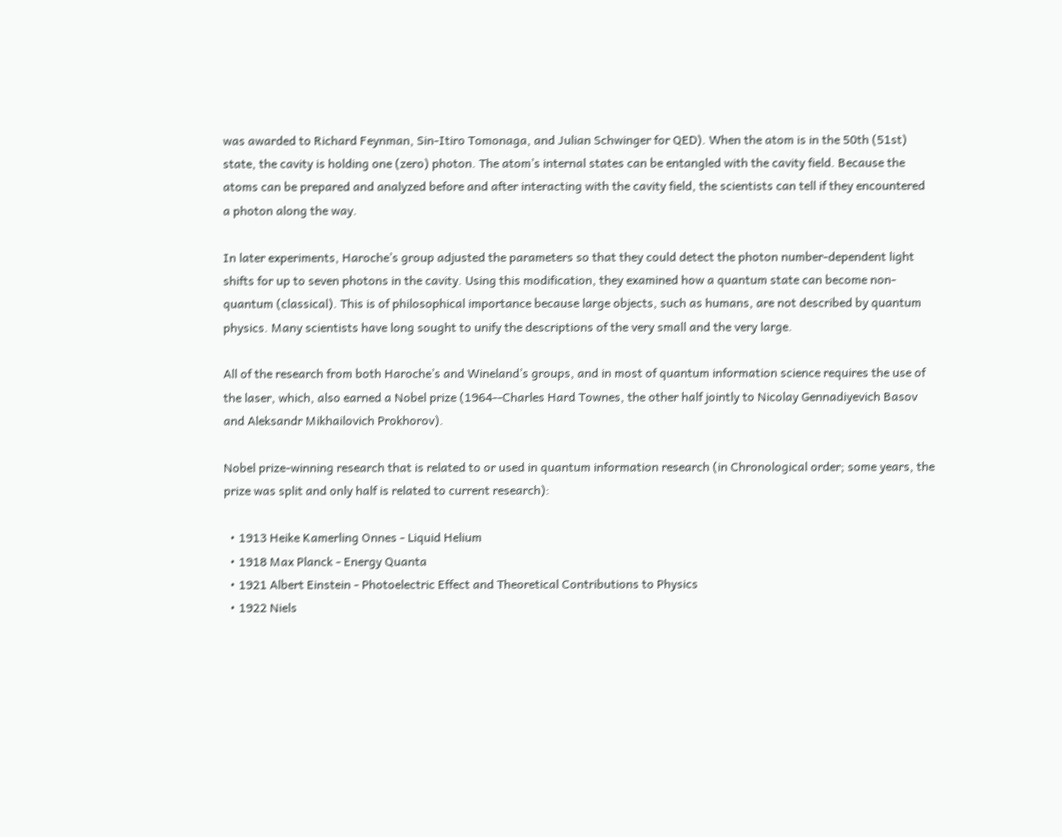was awarded to Richard Feynman, Sin-Itiro Tomonaga, and Julian Schwinger for QED). When the atom is in the 50th (51st) state, the cavity is holding one (zero) photon. The atom’s internal states can be entangled with the cavity field. Because the atoms can be prepared and analyzed before and after interacting with the cavity field, the scientists can tell if they encountered a photon along the way.

In later experiments, Haroche’s group adjusted the parameters so that they could detect the photon number-dependent light shifts for up to seven photons in the cavity. Using this modification, they examined how a quantum state can become non-quantum (classical). This is of philosophical importance because large objects, such as humans, are not described by quantum physics. Many scientists have long sought to unify the descriptions of the very small and the very large.

All of the research from both Haroche’s and Wineland’s groups, and in most of quantum information science requires the use of the laser, which, also earned a Nobel prize (1964--Charles Hard Townes, the other half jointly to Nicolay Gennadiyevich Basov and Aleksandr Mikhailovich Prokhorov).

Nobel prize-winning research that is related to or used in quantum information research (in Chronological order; some years, the prize was split and only half is related to current research):

  • 1913 Heike Kamerling Onnes - Liquid Helium
  • 1918 Max Planck - Energy Quanta
  • 1921 Albert Einstein - Photoelectric Effect and Theoretical Contributions to Physics
  • 1922 Niels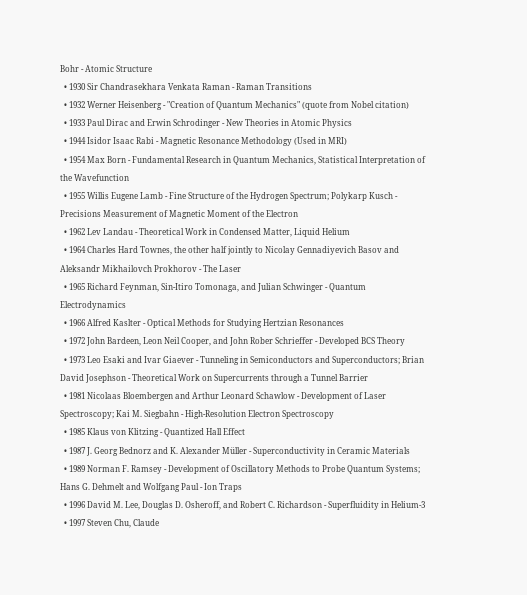Bohr - Atomic Structure
  • 1930 Sir Chandrasekhara Venkata Raman - Raman Transitions
  • 1932 Werner Heisenberg - "Creation of Quantum Mechanics" (quote from Nobel citation)
  • 1933 Paul Dirac and Erwin Schrodinger - New Theories in Atomic Physics
  • 1944 Isidor Isaac Rabi - Magnetic Resonance Methodology (Used in MRI)
  • 1954 Max Born - Fundamental Research in Quantum Mechanics, Statistical Interpretation of the Wavefunction
  • 1955 Willis Eugene Lamb - Fine Structure of the Hydrogen Spectrum; Polykarp Kusch - Precisions Measurement of Magnetic Moment of the Electron
  • 1962 Lev Landau - Theoretical Work in Condensed Matter, Liquid Helium
  • 1964 Charles Hard Townes, the other half jointly to Nicolay Gennadiyevich Basov and Aleksandr Mikhailovch Prokhorov - The Laser
  • 1965 Richard Feynman, Sin-Itiro Tomonaga, and Julian Schwinger - Quantum Electrodynamics
  • 1966 Alfred Kaslter - Optical Methods for Studying Hertzian Resonances
  • 1972 John Bardeen, Leon Neil Cooper, and John Rober Schrieffer - Developed BCS Theory
  • 1973 Leo Esaki and Ivar Giaever - Tunneling in Semiconductors and Superconductors; Brian David Josephson - Theoretical Work on Supercurrents through a Tunnel Barrier
  • 1981 Nicolaas Bloembergen and Arthur Leonard Schawlow - Development of Laser Spectroscopy; Kai M. Siegbahn - High-Resolution Electron Spectroscopy
  • 1985 Klaus von Klitzing - Quantized Hall Effect
  • 1987 J. Georg Bednorz and K. Alexander Müller - Superconductivity in Ceramic Materials
  • 1989 Norman F. Ramsey - Development of Oscillatory Methods to Probe Quantum Systems; Hans G. Dehmelt and Wolfgang Paul - Ion Traps
  • 1996 David M. Lee, Douglas D. Osheroff, and Robert C. Richardson - Superfluidity in Helium-3
  • 1997 Steven Chu, Claude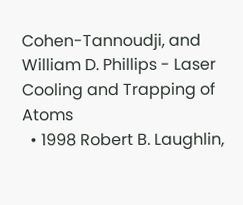Cohen-Tannoudji, and William D. Phillips - Laser Cooling and Trapping of Atoms
  • 1998 Robert B. Laughlin,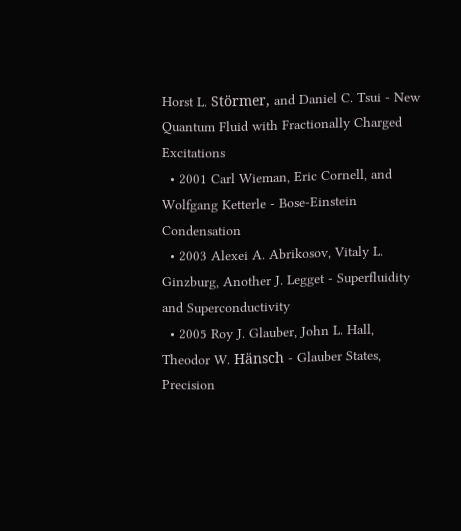Horst L. Störmer, and Daniel C. Tsui - New Quantum Fluid with Fractionally Charged Excitations
  • 2001 Carl Wieman, Eric Cornell, and Wolfgang Ketterle - Bose-Einstein Condensation
  • 2003 Alexei A. Abrikosov, Vitaly L. Ginzburg, Another J. Legget - Superfluidity and Superconductivity
  • 2005 Roy J. Glauber, John L. Hall, Theodor W. Hänsch - Glauber States, Precision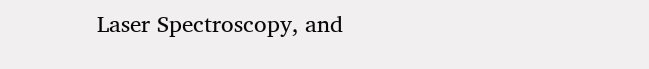Laser Spectroscopy, and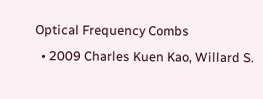Optical Frequency Combs
  • 2009 Charles Kuen Kao, Willard S.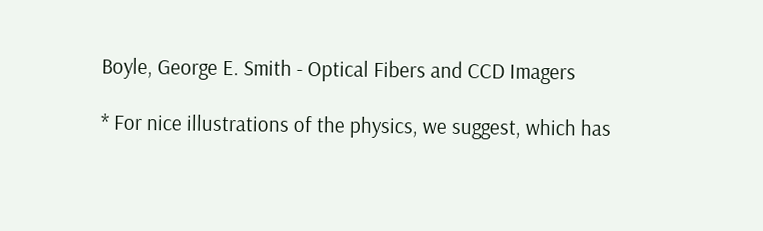Boyle, George E. Smith - Optical Fibers and CCD Imagers

* For nice illustrations of the physics, we suggest, which has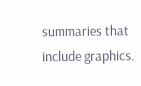summaries that include graphics.